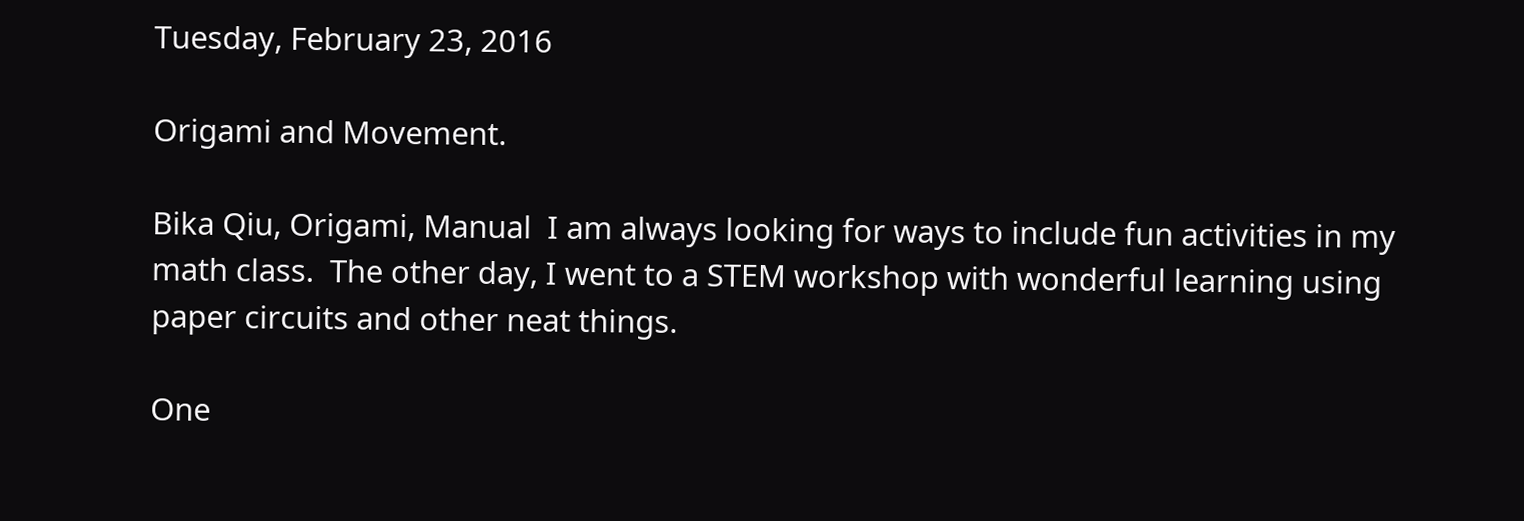Tuesday, February 23, 2016

Origami and Movement.

Bika Qiu, Origami, Manual  I am always looking for ways to include fun activities in my math class.  The other day, I went to a STEM workshop with wonderful learning using paper circuits and other neat things.

One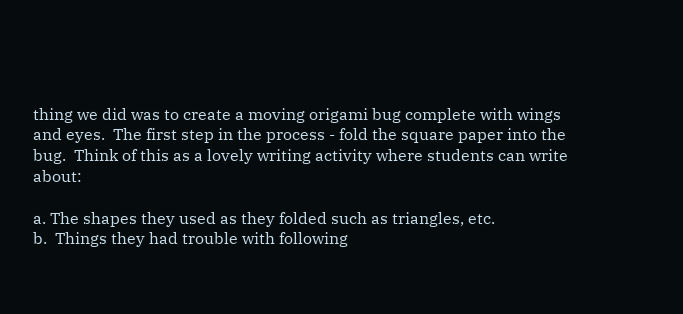thing we did was to create a moving origami bug complete with wings and eyes.  The first step in the process - fold the square paper into the bug.  Think of this as a lovely writing activity where students can write about:

a. The shapes they used as they folded such as triangles, etc.
b.  Things they had trouble with following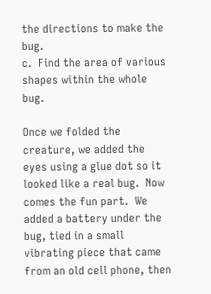the directions to make the bug.
c.  Find the area of various shapes within the whole bug.

Once we folded the creature, we added the eyes using a glue dot so it looked like a real bug.  Now comes the fun part.  We added a battery under the bug, tied in a small vibrating piece that came from an old cell phone, then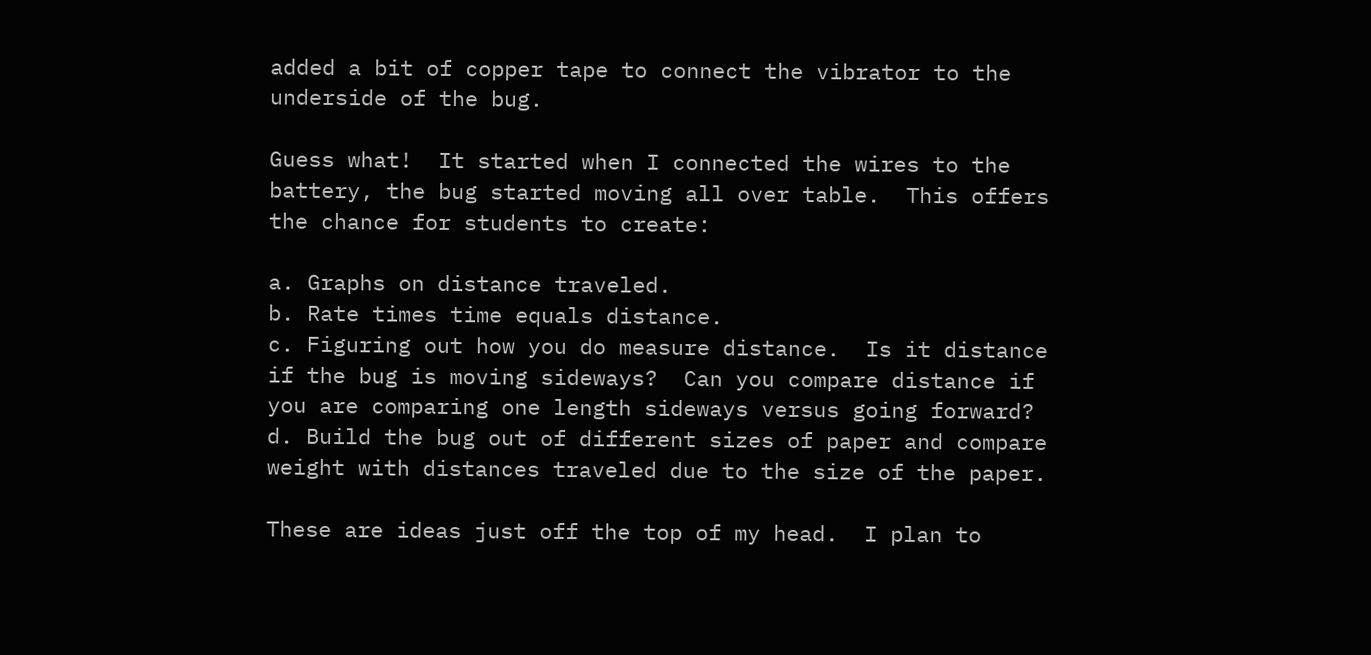added a bit of copper tape to connect the vibrator to the underside of the bug.

Guess what!  It started when I connected the wires to the battery, the bug started moving all over table.  This offers the chance for students to create:

a. Graphs on distance traveled.
b. Rate times time equals distance.
c. Figuring out how you do measure distance.  Is it distance if the bug is moving sideways?  Can you compare distance if you are comparing one length sideways versus going forward?
d. Build the bug out of different sizes of paper and compare weight with distances traveled due to the size of the paper.

These are ideas just off the top of my head.  I plan to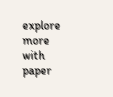explore more with paper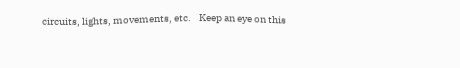circuits, lights, movements, etc.    Keep an eye on this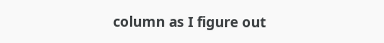column as I figure out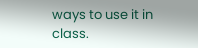ways to use it in class.